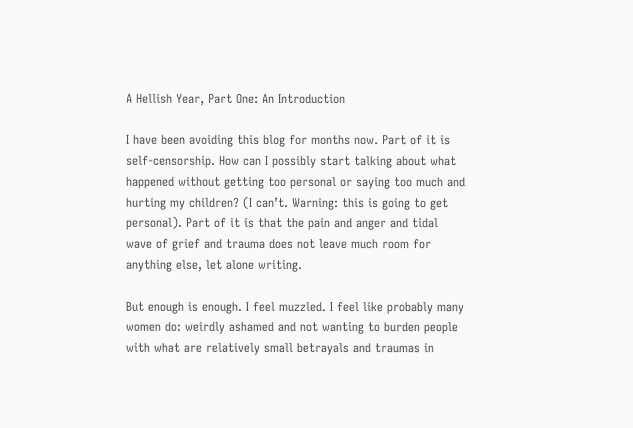A Hellish Year, Part One: An Introduction

I have been avoiding this blog for months now. Part of it is self-censorship. How can I possibly start talking about what happened without getting too personal or saying too much and hurting my children? (I can’t. Warning: this is going to get personal). Part of it is that the pain and anger and tidal wave of grief and trauma does not leave much room for anything else, let alone writing.

But enough is enough. I feel muzzled. I feel like probably many women do: weirdly ashamed and not wanting to burden people with what are relatively small betrayals and traumas in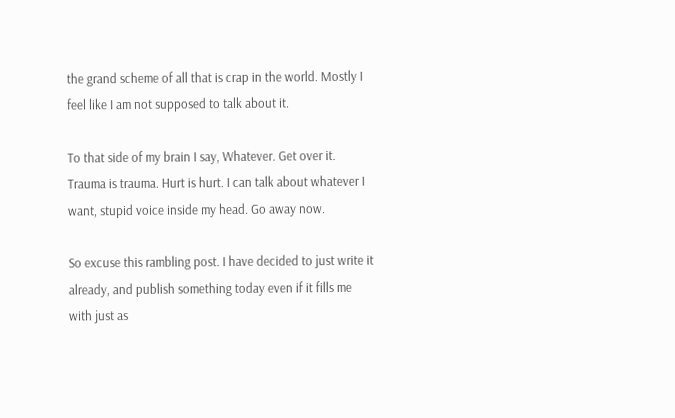the grand scheme of all that is crap in the world. Mostly I feel like I am not supposed to talk about it.

To that side of my brain I say, Whatever. Get over it. Trauma is trauma. Hurt is hurt. I can talk about whatever I want, stupid voice inside my head. Go away now.

So excuse this rambling post. I have decided to just write it already, and publish something today even if it fills me with just as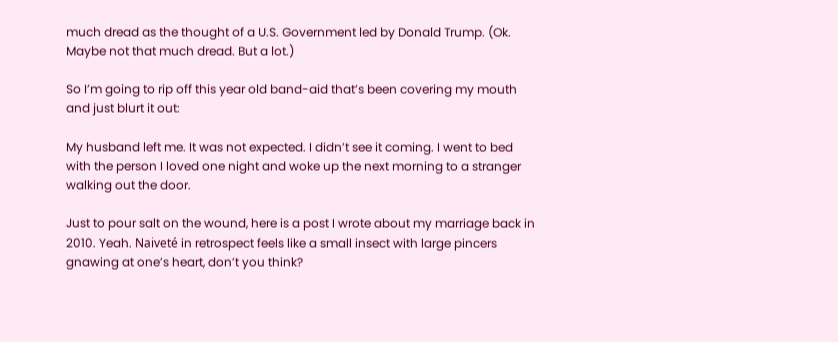much dread as the thought of a U.S. Government led by Donald Trump. (Ok. Maybe not that much dread. But a lot.)

So I’m going to rip off this year old band-aid that’s been covering my mouth and just blurt it out:

My husband left me. It was not expected. I didn’t see it coming. I went to bed with the person I loved one night and woke up the next morning to a stranger walking out the door.

Just to pour salt on the wound, here is a post I wrote about my marriage back in 2010. Yeah. Naiveté in retrospect feels like a small insect with large pincers gnawing at one’s heart, don’t you think?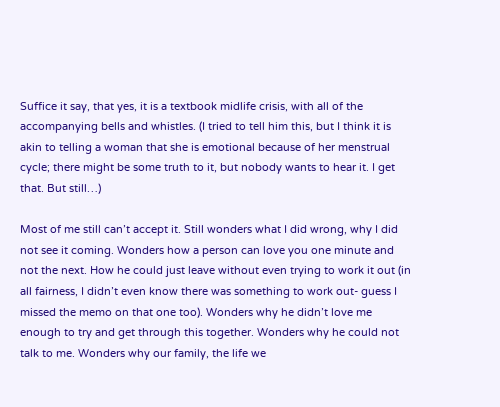Suffice it say, that yes, it is a textbook midlife crisis, with all of the accompanying bells and whistles. (I tried to tell him this, but I think it is akin to telling a woman that she is emotional because of her menstrual cycle; there might be some truth to it, but nobody wants to hear it. I get that. But still…)

Most of me still can’t accept it. Still wonders what I did wrong, why I did not see it coming. Wonders how a person can love you one minute and not the next. How he could just leave without even trying to work it out (in all fairness, I didn’t even know there was something to work out- guess I missed the memo on that one too). Wonders why he didn’t love me enough to try and get through this together. Wonders why he could not talk to me. Wonders why our family, the life we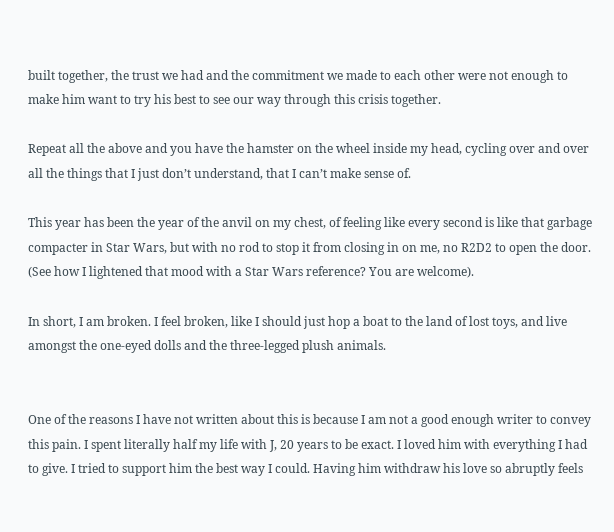built together, the trust we had and the commitment we made to each other were not enough to make him want to try his best to see our way through this crisis together.

Repeat all the above and you have the hamster on the wheel inside my head, cycling over and over all the things that I just don’t understand, that I can’t make sense of.

This year has been the year of the anvil on my chest, of feeling like every second is like that garbage compacter in Star Wars, but with no rod to stop it from closing in on me, no R2D2 to open the door. (See how I lightened that mood with a Star Wars reference? You are welcome).

In short, I am broken. I feel broken, like I should just hop a boat to the land of lost toys, and live amongst the one-eyed dolls and the three-legged plush animals.


One of the reasons I have not written about this is because I am not a good enough writer to convey this pain. I spent literally half my life with J, 20 years to be exact. I loved him with everything I had to give. I tried to support him the best way I could. Having him withdraw his love so abruptly feels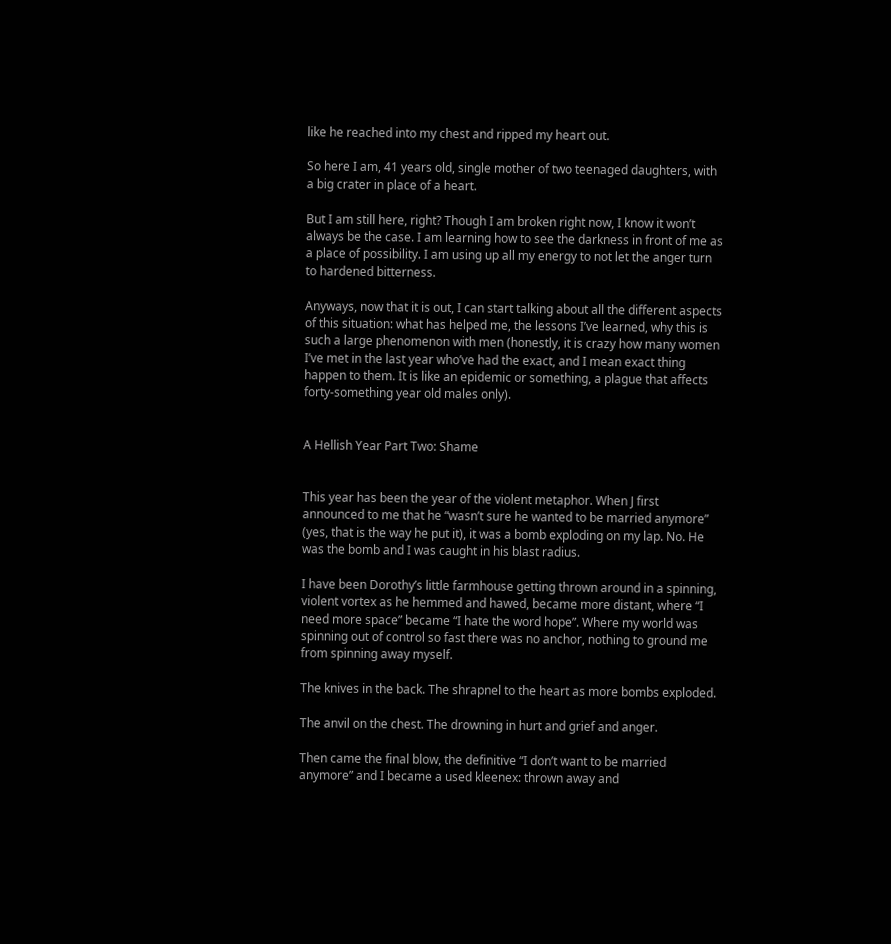like he reached into my chest and ripped my heart out.

So here I am, 41 years old, single mother of two teenaged daughters, with a big crater in place of a heart.

But I am still here, right? Though I am broken right now, I know it won’t always be the case. I am learning how to see the darkness in front of me as a place of possibility. I am using up all my energy to not let the anger turn to hardened bitterness.

Anyways, now that it is out, I can start talking about all the different aspects of this situation: what has helped me, the lessons I’ve learned, why this is such a large phenomenon with men (honestly, it is crazy how many women I’ve met in the last year who’ve had the exact, and I mean exact thing happen to them. It is like an epidemic or something, a plague that affects forty-something year old males only).


A Hellish Year Part Two: Shame


This year has been the year of the violent metaphor. When J first announced to me that he “wasn’t sure he wanted to be married anymore” (yes, that is the way he put it), it was a bomb exploding on my lap. No. He was the bomb and I was caught in his blast radius.

I have been Dorothy’s little farmhouse getting thrown around in a spinning, violent vortex as he hemmed and hawed, became more distant, where “I need more space” became “I hate the word hope”. Where my world was spinning out of control so fast there was no anchor, nothing to ground me from spinning away myself.

The knives in the back. The shrapnel to the heart as more bombs exploded.

The anvil on the chest. The drowning in hurt and grief and anger.

Then came the final blow, the definitive “I don’t want to be married anymore” and I became a used kleenex: thrown away and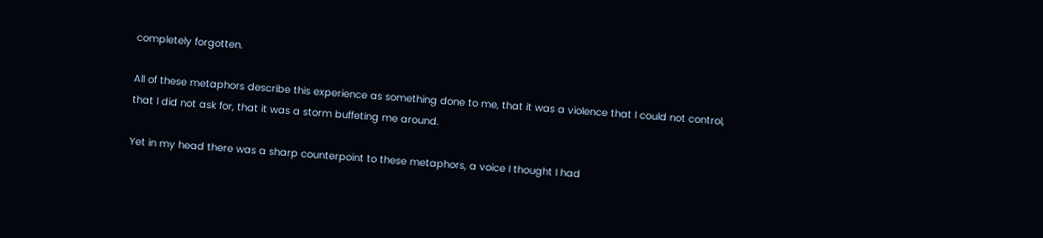completely forgotten.

All of these metaphors describe this experience as something done to me, that it was a violence that I could not control, that I did not ask for, that it was a storm buffeting me around.

Yet in my head there was a sharp counterpoint to these metaphors, a voice I thought I had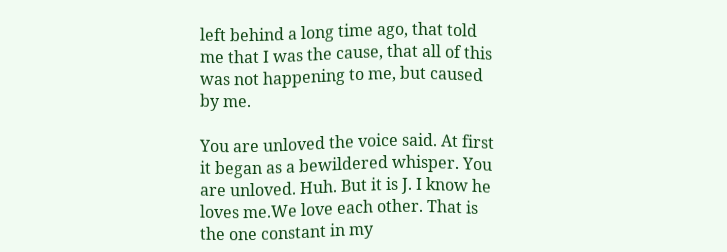left behind a long time ago, that told me that I was the cause, that all of this was not happening to me, but caused by me.

You are unloved the voice said. At first it began as a bewildered whisper. You are unloved. Huh. But it is J. I know he loves me.We love each other. That is the one constant in my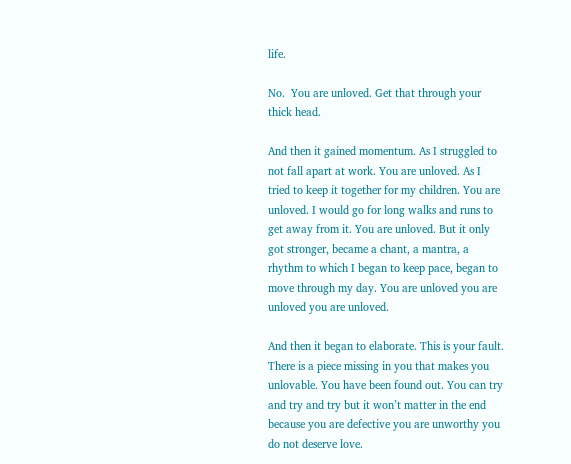life.

No.  You are unloved. Get that through your thick head.

And then it gained momentum. As I struggled to not fall apart at work. You are unloved. As I tried to keep it together for my children. You are unloved. I would go for long walks and runs to get away from it. You are unloved. But it only got stronger, became a chant, a mantra, a rhythm to which I began to keep pace, began to move through my day. You are unloved you are unloved you are unloved.

And then it began to elaborate. This is your fault. There is a piece missing in you that makes you unlovable. You have been found out. You can try and try and try but it won’t matter in the end because you are defective you are unworthy you do not deserve love.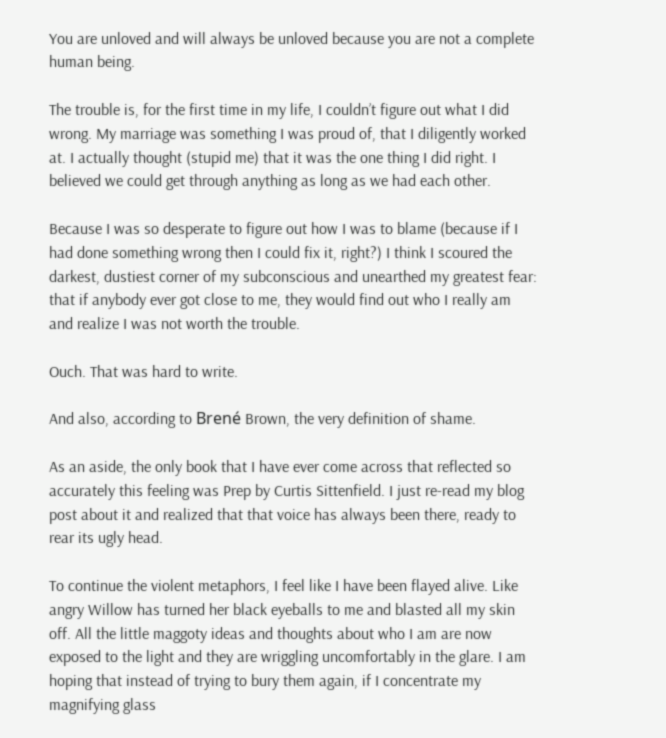You are unloved and will always be unloved because you are not a complete human being.

The trouble is, for the first time in my life, I couldn’t figure out what I did wrong. My marriage was something I was proud of, that I diligently worked at. I actually thought (stupid me) that it was the one thing I did right. I believed we could get through anything as long as we had each other.

Because I was so desperate to figure out how I was to blame (because if I had done something wrong then I could fix it, right?) I think I scoured the darkest, dustiest corner of my subconscious and unearthed my greatest fear: that if anybody ever got close to me, they would find out who I really am and realize I was not worth the trouble.

Ouch. That was hard to write.

And also, according to Brené Brown, the very definition of shame.

As an aside, the only book that I have ever come across that reflected so accurately this feeling was Prep by Curtis Sittenfield. I just re-read my blog post about it and realized that that voice has always been there, ready to rear its ugly head.

To continue the violent metaphors, I feel like I have been flayed alive. Like angry Willow has turned her black eyeballs to me and blasted all my skin off. All the little maggoty ideas and thoughts about who I am are now exposed to the light and they are wriggling uncomfortably in the glare. I am hoping that instead of trying to bury them again, if I concentrate my magnifying glass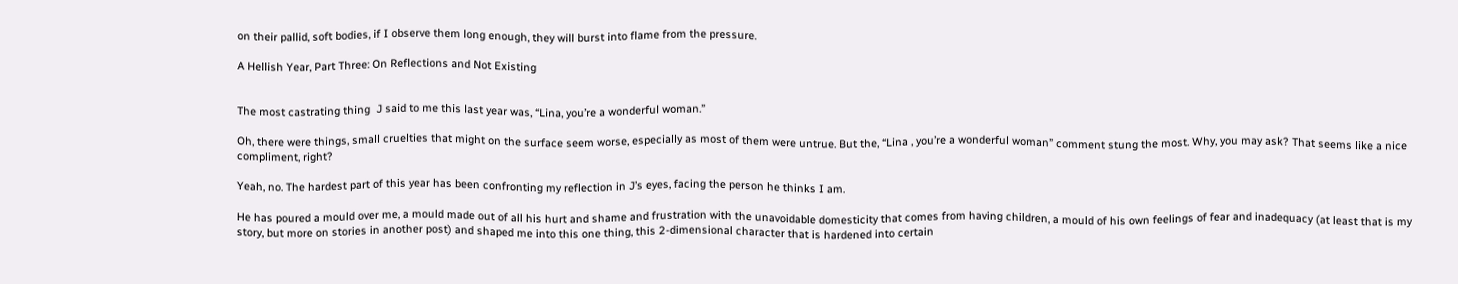on their pallid, soft bodies, if I observe them long enough, they will burst into flame from the pressure.

A Hellish Year, Part Three: On Reflections and Not Existing


The most castrating thing  J said to me this last year was, “Lina, you’re a wonderful woman.”

Oh, there were things, small cruelties that might on the surface seem worse, especially as most of them were untrue. But the, “Lina , you’re a wonderful woman” comment stung the most. Why, you may ask? That seems like a nice compliment, right?

Yeah, no. The hardest part of this year has been confronting my reflection in J’s eyes, facing the person he thinks I am.

He has poured a mould over me, a mould made out of all his hurt and shame and frustration with the unavoidable domesticity that comes from having children, a mould of his own feelings of fear and inadequacy (at least that is my story, but more on stories in another post) and shaped me into this one thing, this 2-dimensional character that is hardened into certain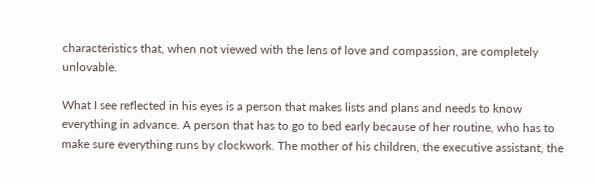characteristics that, when not viewed with the lens of love and compassion, are completely unlovable.

What I see reflected in his eyes is a person that makes lists and plans and needs to know everything in advance. A person that has to go to bed early because of her routine, who has to make sure everything runs by clockwork. The mother of his children, the executive assistant, the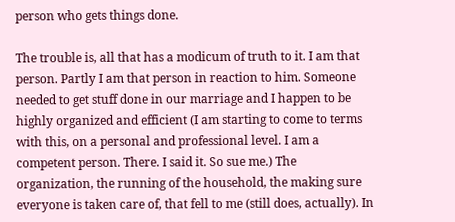person who gets things done.

The trouble is, all that has a modicum of truth to it. I am that person. Partly I am that person in reaction to him. Someone needed to get stuff done in our marriage and I happen to be highly organized and efficient (I am starting to come to terms with this, on a personal and professional level. I am a competent person. There. I said it. So sue me.) The organization, the running of the household, the making sure everyone is taken care of, that fell to me (still does, actually). In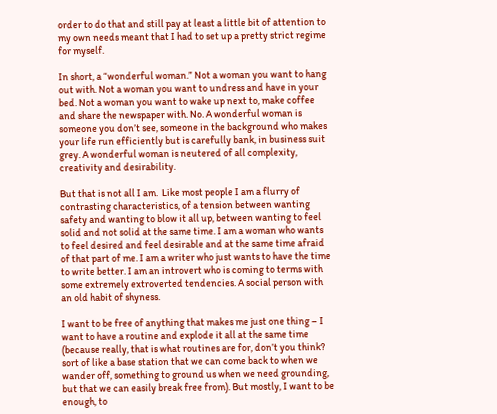order to do that and still pay at least a little bit of attention to my own needs meant that I had to set up a pretty strict regime for myself.

In short, a “wonderful woman.” Not a woman you want to hang out with. Not a woman you want to undress and have in your bed. Not a woman you want to wake up next to, make coffee and share the newspaper with. No. A wonderful woman is someone you don’t see, someone in the background who makes your life run efficiently but is carefully bank, in business suit grey. A wonderful woman is neutered of all complexity, creativity and desirability.

But that is not all I am.  Like most people I am a flurry of contrasting characteristics, of a tension between wanting safety and wanting to blow it all up, between wanting to feel solid and not solid at the same time. I am a woman who wants to feel desired and feel desirable and at the same time afraid of that part of me. I am a writer who just wants to have the time to write better. I am an introvert who is coming to terms with some extremely extroverted tendencies. A social person with an old habit of shyness.

I want to be free of anything that makes me just one thing – I want to have a routine and explode it all at the same time (because really, that is what routines are for, don’t you think? sort of like a base station that we can come back to when we wander off, something to ground us when we need grounding, but that we can easily break free from). But mostly, I want to be enough, to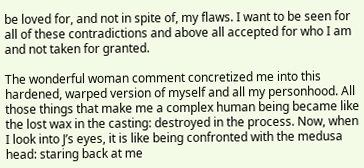be loved for, and not in spite of, my flaws. I want to be seen for all of these contradictions and above all accepted for who I am and not taken for granted.

The wonderful woman comment concretized me into this hardened, warped version of myself and all my personhood. All those things that make me a complex human being became like the lost wax in the casting: destroyed in the process. Now, when I look into J’s eyes, it is like being confronted with the medusa head: staring back at me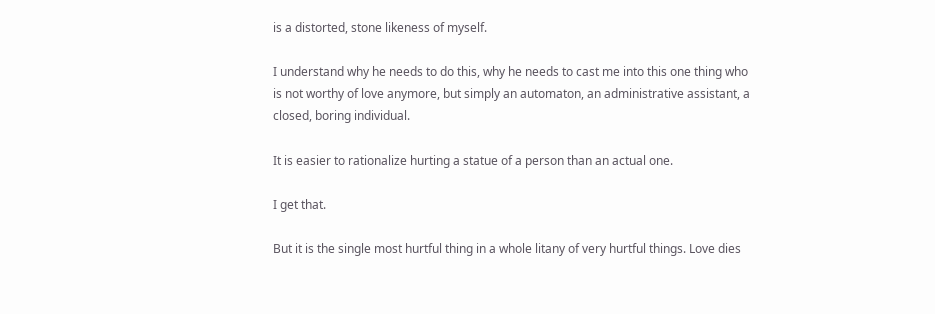is a distorted, stone likeness of myself.

I understand why he needs to do this, why he needs to cast me into this one thing who is not worthy of love anymore, but simply an automaton, an administrative assistant, a closed, boring individual.

It is easier to rationalize hurting a statue of a person than an actual one.

I get that.

But it is the single most hurtful thing in a whole litany of very hurtful things. Love dies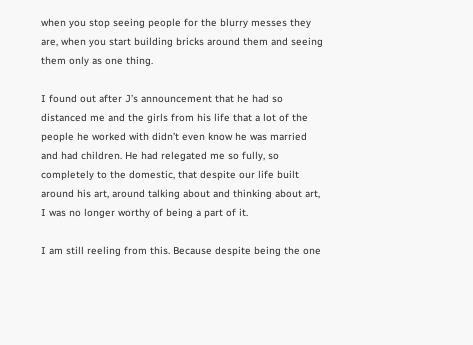when you stop seeing people for the blurry messes they are, when you start building bricks around them and seeing them only as one thing.

I found out after J’s announcement that he had so distanced me and the girls from his life that a lot of the people he worked with didn’t even know he was married and had children. He had relegated me so fully, so completely to the domestic, that despite our life built around his art, around talking about and thinking about art, I was no longer worthy of being a part of it.

I am still reeling from this. Because despite being the one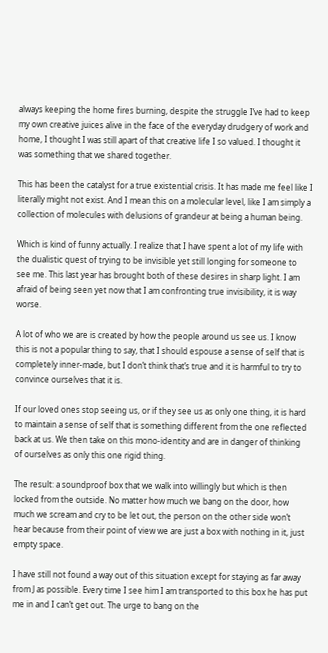always keeping the home fires burning, despite the struggle I’ve had to keep my own creative juices alive in the face of the everyday drudgery of work and home, I thought I was still apart of that creative life I so valued. I thought it was something that we shared together.

This has been the catalyst for a true existential crisis. It has made me feel like I literally might not exist. And I mean this on a molecular level, like I am simply a collection of molecules with delusions of grandeur at being a human being.

Which is kind of funny actually. I realize that I have spent a lot of my life with the dualistic quest of trying to be invisible yet still longing for someone to see me. This last year has brought both of these desires in sharp light. I am afraid of being seen yet now that I am confronting true invisibility, it is way worse.

A lot of who we are is created by how the people around us see us. I know this is not a popular thing to say, that I should espouse a sense of self that is completely inner-made, but I don’t think that’s true and it is harmful to try to convince ourselves that it is.

If our loved ones stop seeing us, or if they see us as only one thing, it is hard to maintain a sense of self that is something different from the one reflected back at us. We then take on this mono-identity and are in danger of thinking of ourselves as only this one rigid thing.

The result: a soundproof box that we walk into willingly but which is then locked from the outside. No matter how much we bang on the door, how much we scream and cry to be let out, the person on the other side won’t hear because from their point of view we are just a box with nothing in it, just empty space.

I have still not found a way out of this situation except for staying as far away from J as possible. Every time I see him I am transported to this box he has put me in and I can’t get out. The urge to bang on the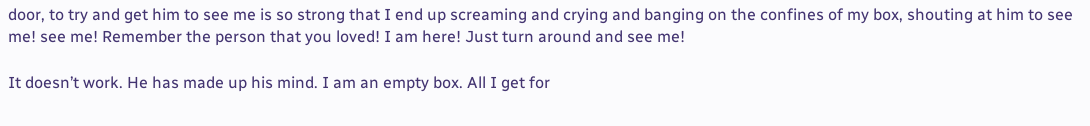door, to try and get him to see me is so strong that I end up screaming and crying and banging on the confines of my box, shouting at him to see me! see me! Remember the person that you loved! I am here! Just turn around and see me!

It doesn’t work. He has made up his mind. I am an empty box. All I get for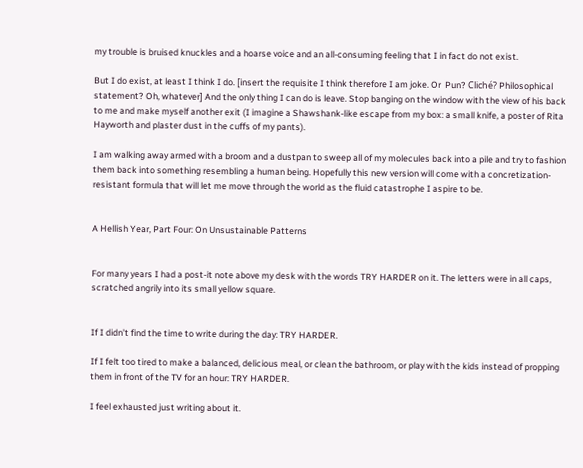my trouble is bruised knuckles and a hoarse voice and an all-consuming feeling that I in fact do not exist.

But I do exist, at least I think I do. [insert the requisite I think therefore I am joke. Or  Pun? Cliché? Philosophical statement? Oh, whatever] And the only thing I can do is leave. Stop banging on the window with the view of his back to me and make myself another exit (I imagine a Shawshank-like escape from my box: a small knife, a poster of Rita Hayworth and plaster dust in the cuffs of my pants).

I am walking away armed with a broom and a dustpan to sweep all of my molecules back into a pile and try to fashion them back into something resembling a human being. Hopefully this new version will come with a concretization-resistant formula that will let me move through the world as the fluid catastrophe I aspire to be.


A Hellish Year, Part Four: On Unsustainable Patterns


For many years I had a post-it note above my desk with the words TRY HARDER on it. The letters were in all caps, scratched angrily into its small yellow square.


If I didn’t find the time to write during the day: TRY HARDER.

If I felt too tired to make a balanced, delicious meal, or clean the bathroom, or play with the kids instead of propping them in front of the TV for an hour: TRY HARDER.

I feel exhausted just writing about it.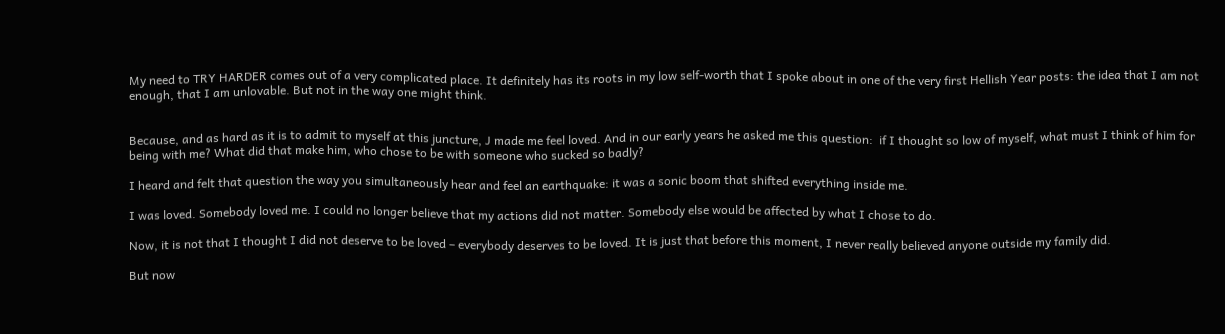My need to TRY HARDER comes out of a very complicated place. It definitely has its roots in my low self-worth that I spoke about in one of the very first Hellish Year posts: the idea that I am not enough, that I am unlovable. But not in the way one might think.


Because, and as hard as it is to admit to myself at this juncture, J made me feel loved. And in our early years he asked me this question:  if I thought so low of myself, what must I think of him for being with me? What did that make him, who chose to be with someone who sucked so badly?

I heard and felt that question the way you simultaneously hear and feel an earthquake: it was a sonic boom that shifted everything inside me.

I was loved. Somebody loved me. I could no longer believe that my actions did not matter. Somebody else would be affected by what I chose to do.

Now, it is not that I thought I did not deserve to be loved – everybody deserves to be loved. It is just that before this moment, I never really believed anyone outside my family did.

But now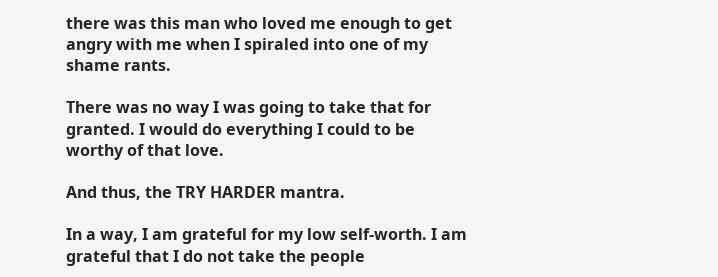there was this man who loved me enough to get angry with me when I spiraled into one of my shame rants.

There was no way I was going to take that for granted. I would do everything I could to be worthy of that love.

And thus, the TRY HARDER mantra.

In a way, I am grateful for my low self-worth. I am grateful that I do not take the people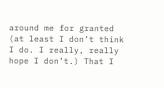around me for granted (at least I don’t think I do. I really, really hope I don’t.) That I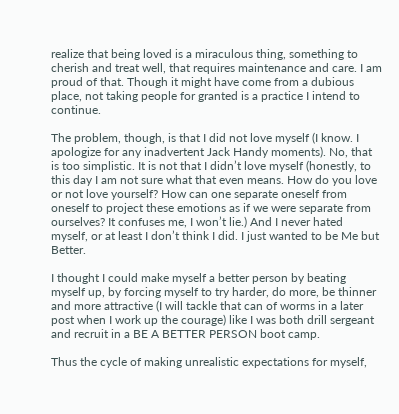realize that being loved is a miraculous thing, something to cherish and treat well, that requires maintenance and care. I am proud of that. Though it might have come from a dubious place, not taking people for granted is a practice I intend to continue.

The problem, though, is that I did not love myself (I know. I apologize for any inadvertent Jack Handy moments). No, that is too simplistic. It is not that I didn’t love myself (honestly, to this day I am not sure what that even means. How do you love or not love yourself? How can one separate oneself from oneself to project these emotions as if we were separate from ourselves? It confuses me, I won’t lie.) And I never hated myself, or at least I don’t think I did. I just wanted to be Me but Better.

I thought I could make myself a better person by beating myself up, by forcing myself to try harder, do more, be thinner and more attractive (I will tackle that can of worms in a later post when I work up the courage) like I was both drill sergeant and recruit in a BE A BETTER PERSON boot camp.

Thus the cycle of making unrealistic expectations for myself,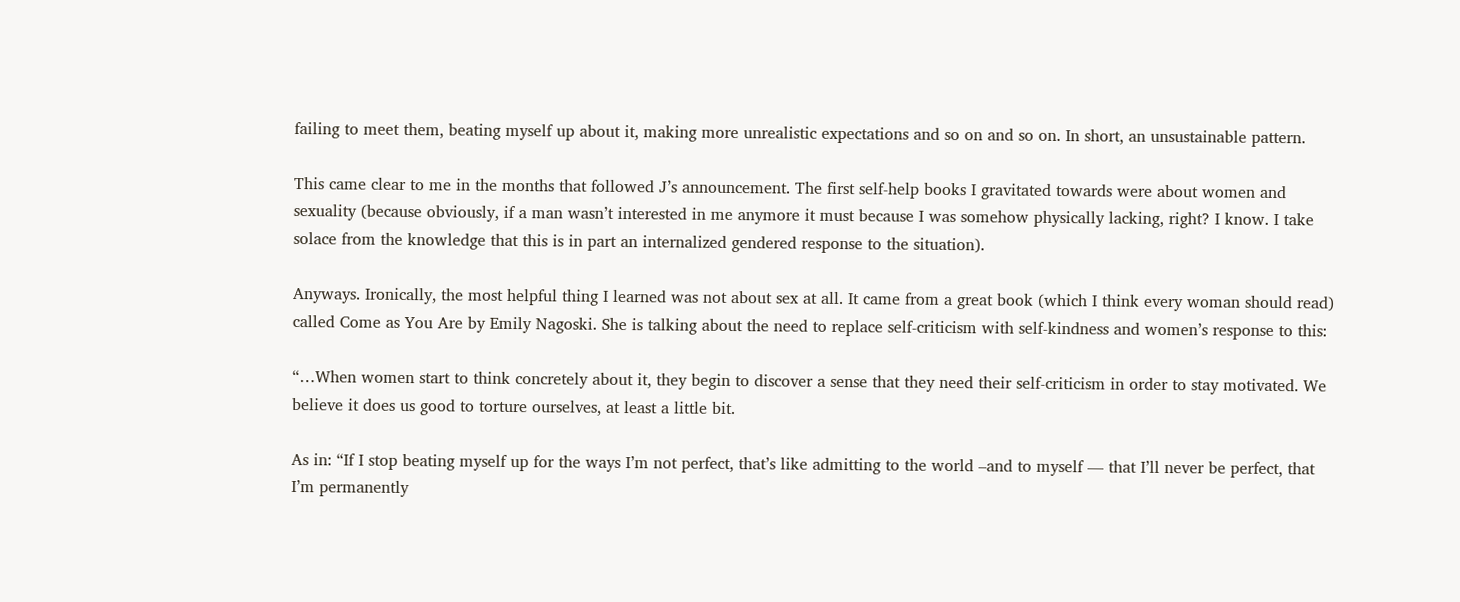failing to meet them, beating myself up about it, making more unrealistic expectations and so on and so on. In short, an unsustainable pattern.

This came clear to me in the months that followed J’s announcement. The first self-help books I gravitated towards were about women and sexuality (because obviously, if a man wasn’t interested in me anymore it must because I was somehow physically lacking, right? I know. I take solace from the knowledge that this is in part an internalized gendered response to the situation).

Anyways. Ironically, the most helpful thing I learned was not about sex at all. It came from a great book (which I think every woman should read) called Come as You Are by Emily Nagoski. She is talking about the need to replace self-criticism with self-kindness and women’s response to this:

“…When women start to think concretely about it, they begin to discover a sense that they need their self-criticism in order to stay motivated. We believe it does us good to torture ourselves, at least a little bit.

As in: “If I stop beating myself up for the ways I’m not perfect, that’s like admitting to the world –and to myself — that I’ll never be perfect, that I’m permanently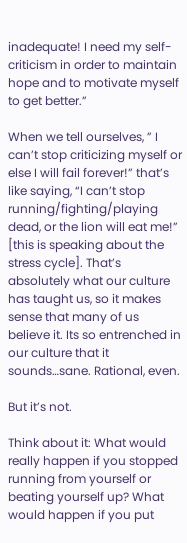inadequate! I need my self-criticism in order to maintain hope and to motivate myself to get better.”

When we tell ourselves, ” I can’t stop criticizing myself or else I will fail forever!” that’s like saying, “I can’t stop running/fighting/playing dead, or the lion will eat me!” [this is speaking about the stress cycle]. That’s absolutely what our culture has taught us, so it makes sense that many of us believe it. Its so entrenched in our culture that it sounds…sane. Rational, even.

But it’s not.

Think about it: What would really happen if you stopped running from yourself or beating yourself up? What would happen if you put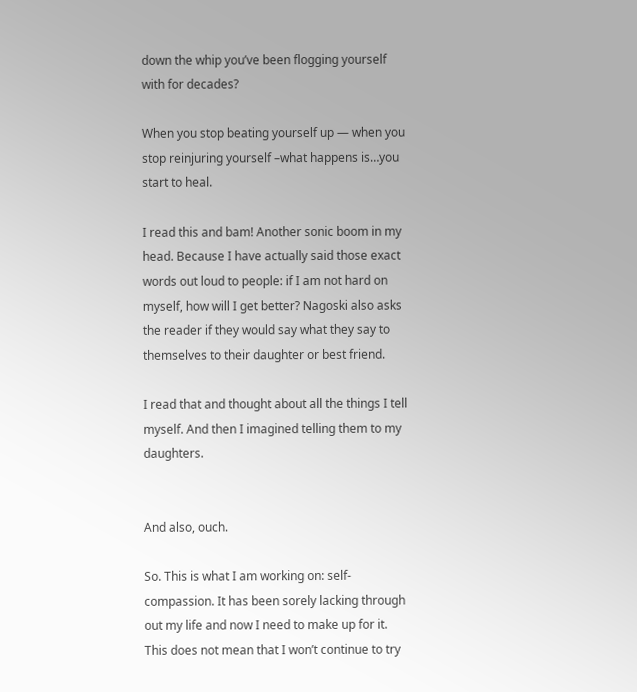down the whip you’ve been flogging yourself with for decades?

When you stop beating yourself up — when you stop reinjuring yourself –what happens is…you start to heal.

I read this and bam! Another sonic boom in my head. Because I have actually said those exact words out loud to people: if I am not hard on myself, how will I get better? Nagoski also asks the reader if they would say what they say to themselves to their daughter or best friend.

I read that and thought about all the things I tell myself. And then I imagined telling them to my daughters.


And also, ouch.

So. This is what I am working on: self-compassion. It has been sorely lacking through out my life and now I need to make up for it. This does not mean that I won’t continue to try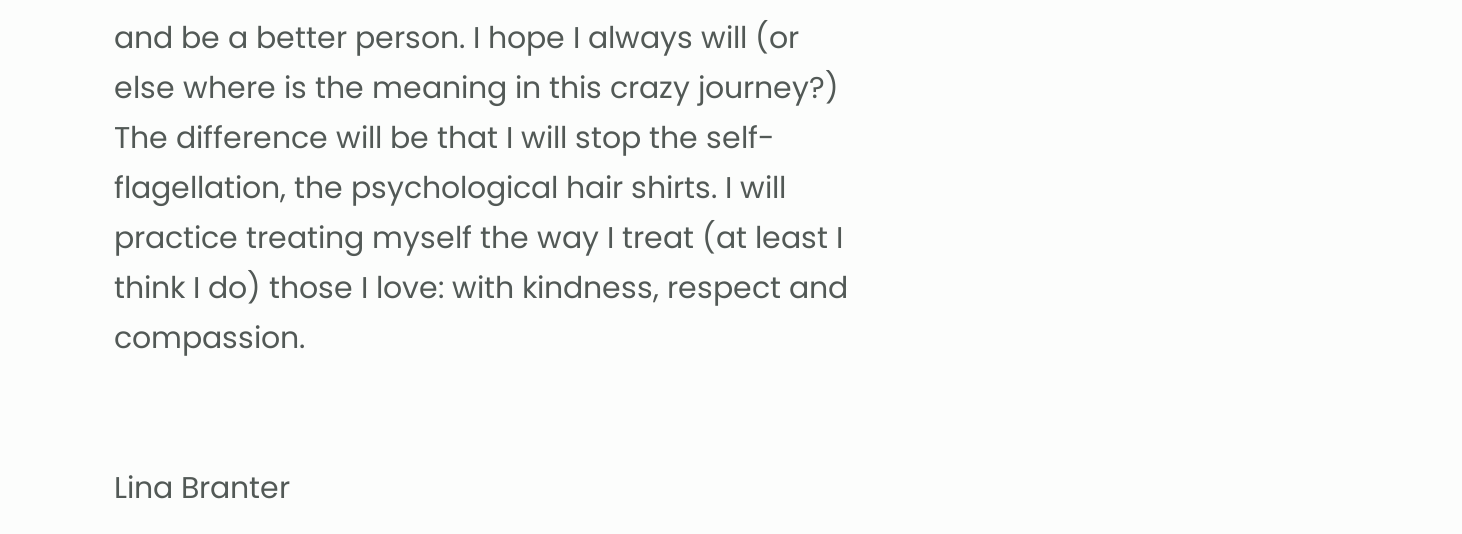and be a better person. I hope I always will (or else where is the meaning in this crazy journey?) The difference will be that I will stop the self-flagellation, the psychological hair shirts. I will practice treating myself the way I treat (at least I think I do) those I love: with kindness, respect and compassion.


Lina Branter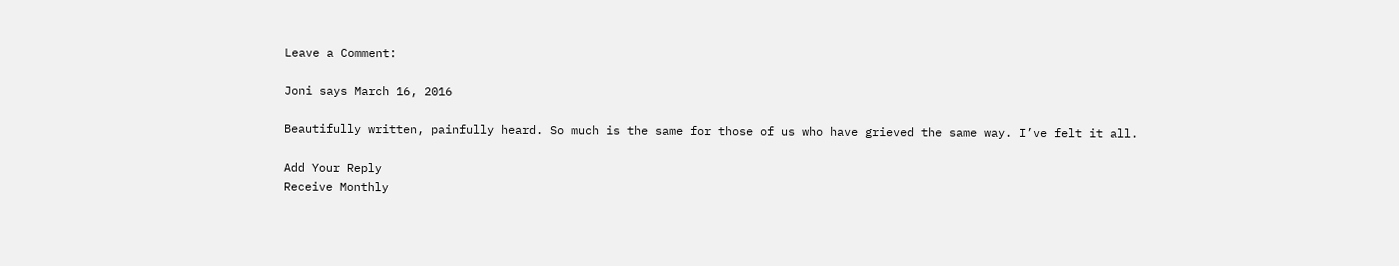Leave a Comment:

Joni says March 16, 2016

Beautifully written, painfully heard. So much is the same for those of us who have grieved the same way. I’ve felt it all.

Add Your Reply
Receive Monthly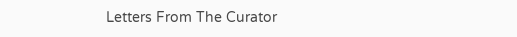Letters From The Curator